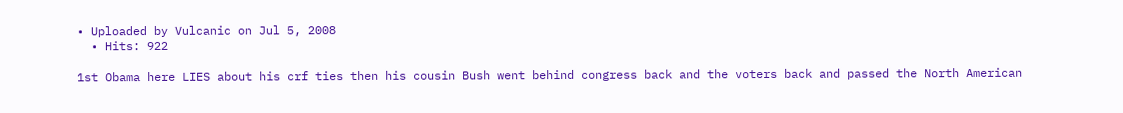• Uploaded by Vulcanic on Jul 5, 2008
  • Hits: 922

1st Obama here LIES about his crf ties then his cousin Bush went behind congress back and the voters back and passed the North American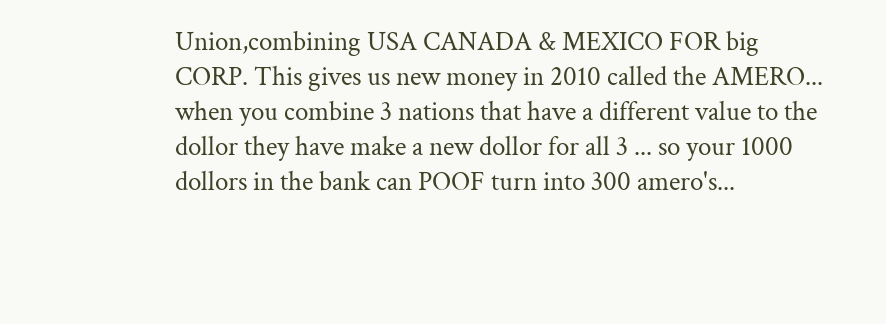Union,combining USA CANADA & MEXICO FOR big CORP. This gives us new money in 2010 called the AMERO... when you combine 3 nations that have a different value to the dollor they have make a new dollor for all 3 ... so your 1000 dollors in the bank can POOF turn into 300 amero's...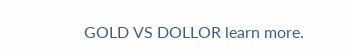GOLD VS DOLLOR learn more.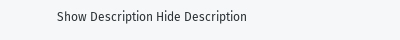Show Description Hide Description